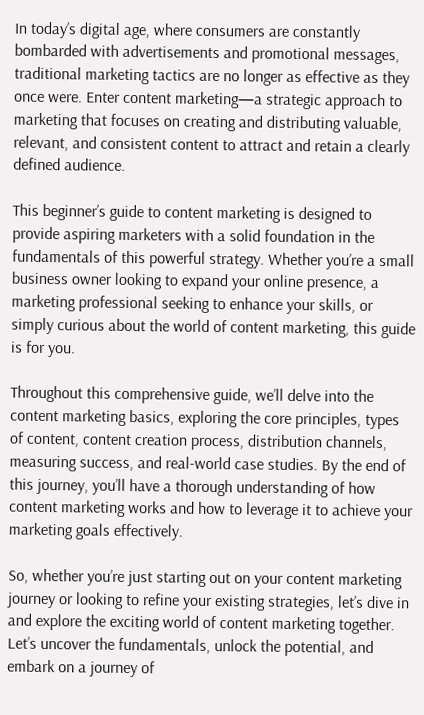In today’s digital age, where consumers are constantly bombarded with advertisements and promotional messages, traditional marketing tactics are no longer as effective as they once were. Enter content marketing—a strategic approach to marketing that focuses on creating and distributing valuable, relevant, and consistent content to attract and retain a clearly defined audience.

This beginner’s guide to content marketing is designed to provide aspiring marketers with a solid foundation in the fundamentals of this powerful strategy. Whether you’re a small business owner looking to expand your online presence, a marketing professional seeking to enhance your skills, or simply curious about the world of content marketing, this guide is for you.

Throughout this comprehensive guide, we’ll delve into the content marketing basics, exploring the core principles, types of content, content creation process, distribution channels, measuring success, and real-world case studies. By the end of this journey, you’ll have a thorough understanding of how content marketing works and how to leverage it to achieve your marketing goals effectively.

So, whether you’re just starting out on your content marketing journey or looking to refine your existing strategies, let’s dive in and explore the exciting world of content marketing together. Let’s uncover the fundamentals, unlock the potential, and embark on a journey of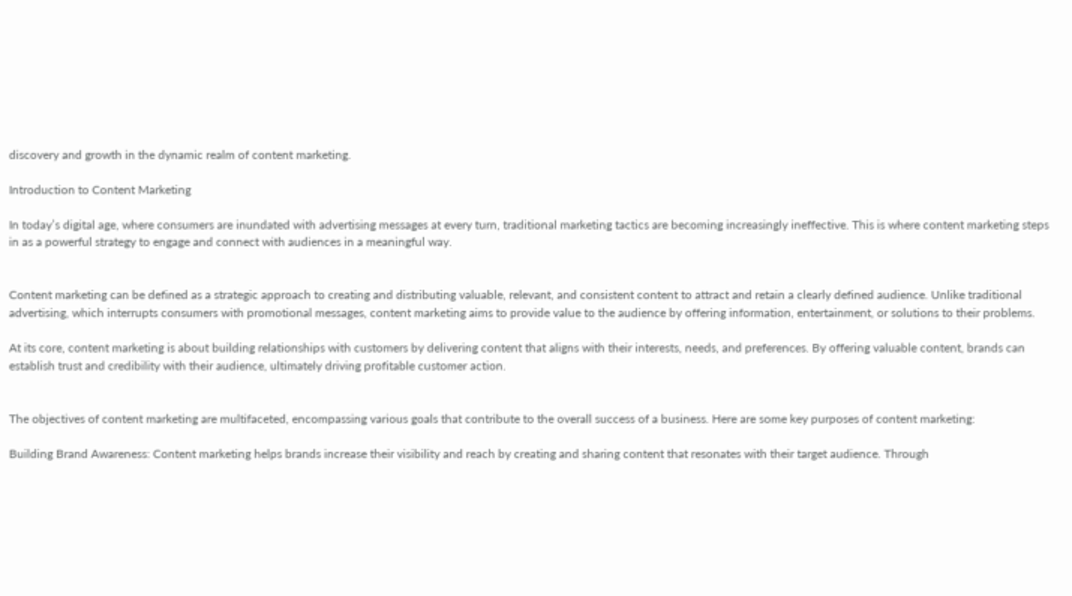discovery and growth in the dynamic realm of content marketing.

Introduction to Content Marketing

In today’s digital age, where consumers are inundated with advertising messages at every turn, traditional marketing tactics are becoming increasingly ineffective. This is where content marketing steps in as a powerful strategy to engage and connect with audiences in a meaningful way.


Content marketing can be defined as a strategic approach to creating and distributing valuable, relevant, and consistent content to attract and retain a clearly defined audience. Unlike traditional advertising, which interrupts consumers with promotional messages, content marketing aims to provide value to the audience by offering information, entertainment, or solutions to their problems.

At its core, content marketing is about building relationships with customers by delivering content that aligns with their interests, needs, and preferences. By offering valuable content, brands can establish trust and credibility with their audience, ultimately driving profitable customer action.


The objectives of content marketing are multifaceted, encompassing various goals that contribute to the overall success of a business. Here are some key purposes of content marketing:

Building Brand Awareness: Content marketing helps brands increase their visibility and reach by creating and sharing content that resonates with their target audience. Through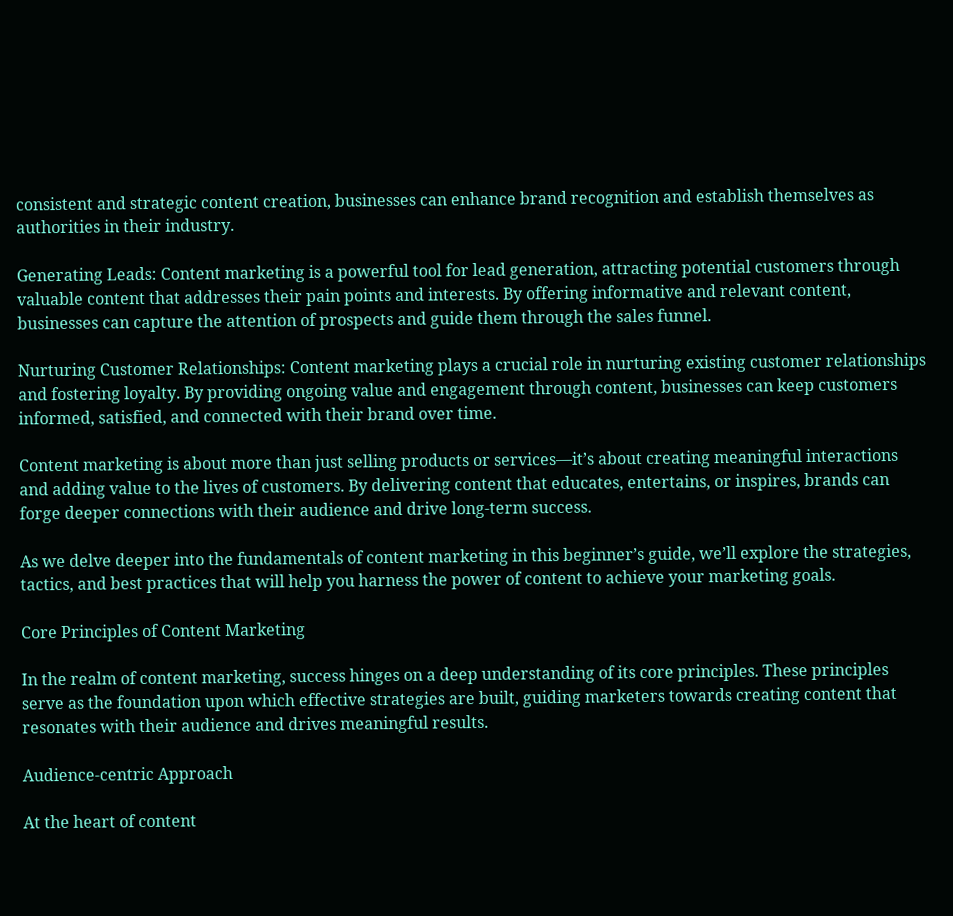consistent and strategic content creation, businesses can enhance brand recognition and establish themselves as authorities in their industry.

Generating Leads: Content marketing is a powerful tool for lead generation, attracting potential customers through valuable content that addresses their pain points and interests. By offering informative and relevant content, businesses can capture the attention of prospects and guide them through the sales funnel.

Nurturing Customer Relationships: Content marketing plays a crucial role in nurturing existing customer relationships and fostering loyalty. By providing ongoing value and engagement through content, businesses can keep customers informed, satisfied, and connected with their brand over time.

Content marketing is about more than just selling products or services—it’s about creating meaningful interactions and adding value to the lives of customers. By delivering content that educates, entertains, or inspires, brands can forge deeper connections with their audience and drive long-term success.

As we delve deeper into the fundamentals of content marketing in this beginner’s guide, we’ll explore the strategies, tactics, and best practices that will help you harness the power of content to achieve your marketing goals.

Core Principles of Content Marketing

In the realm of content marketing, success hinges on a deep understanding of its core principles. These principles serve as the foundation upon which effective strategies are built, guiding marketers towards creating content that resonates with their audience and drives meaningful results.

Audience-centric Approach

At the heart of content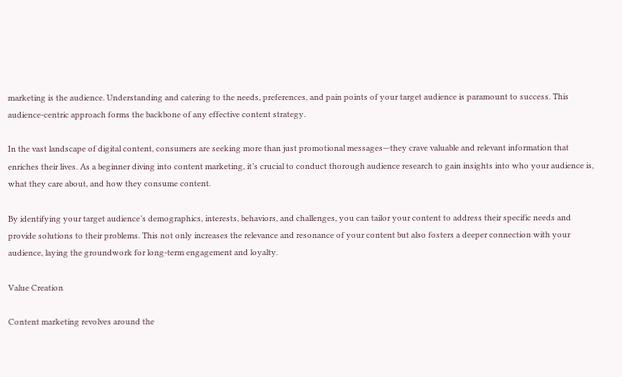marketing is the audience. Understanding and catering to the needs, preferences, and pain points of your target audience is paramount to success. This audience-centric approach forms the backbone of any effective content strategy.

In the vast landscape of digital content, consumers are seeking more than just promotional messages—they crave valuable and relevant information that enriches their lives. As a beginner diving into content marketing, it’s crucial to conduct thorough audience research to gain insights into who your audience is, what they care about, and how they consume content.

By identifying your target audience’s demographics, interests, behaviors, and challenges, you can tailor your content to address their specific needs and provide solutions to their problems. This not only increases the relevance and resonance of your content but also fosters a deeper connection with your audience, laying the groundwork for long-term engagement and loyalty.

Value Creation

Content marketing revolves around the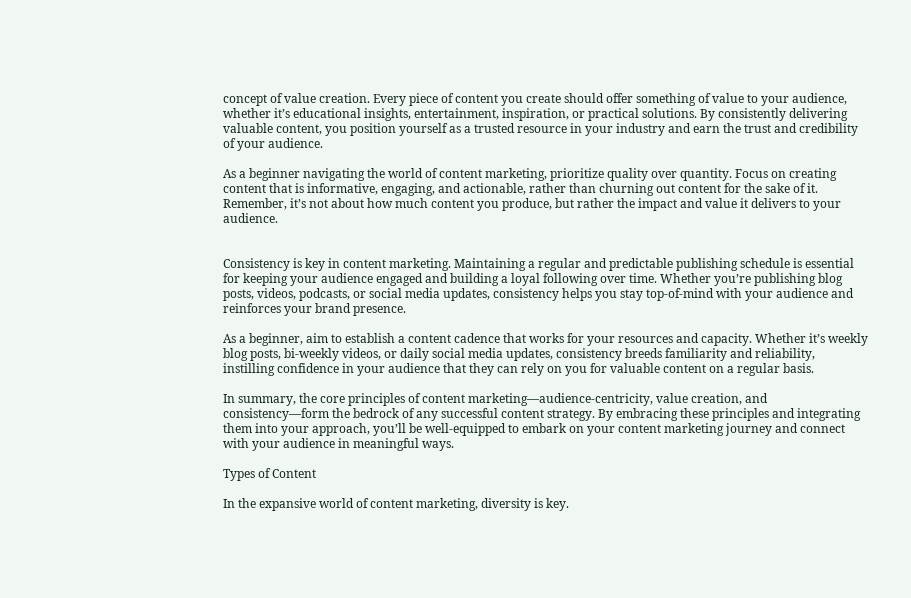concept of value creation. Every piece of content you create should offer something of value to your audience, whether it’s educational insights, entertainment, inspiration, or practical solutions. By consistently delivering valuable content, you position yourself as a trusted resource in your industry and earn the trust and credibility of your audience.

As a beginner navigating the world of content marketing, prioritize quality over quantity. Focus on creating content that is informative, engaging, and actionable, rather than churning out content for the sake of it. Remember, it’s not about how much content you produce, but rather the impact and value it delivers to your audience.


Consistency is key in content marketing. Maintaining a regular and predictable publishing schedule is essential for keeping your audience engaged and building a loyal following over time. Whether you’re publishing blog posts, videos, podcasts, or social media updates, consistency helps you stay top-of-mind with your audience and reinforces your brand presence.

As a beginner, aim to establish a content cadence that works for your resources and capacity. Whether it’s weekly blog posts, bi-weekly videos, or daily social media updates, consistency breeds familiarity and reliability, instilling confidence in your audience that they can rely on you for valuable content on a regular basis.

In summary, the core principles of content marketing—audience-centricity, value creation, and consistency—form the bedrock of any successful content strategy. By embracing these principles and integrating them into your approach, you’ll be well-equipped to embark on your content marketing journey and connect with your audience in meaningful ways.

Types of Content

In the expansive world of content marketing, diversity is key.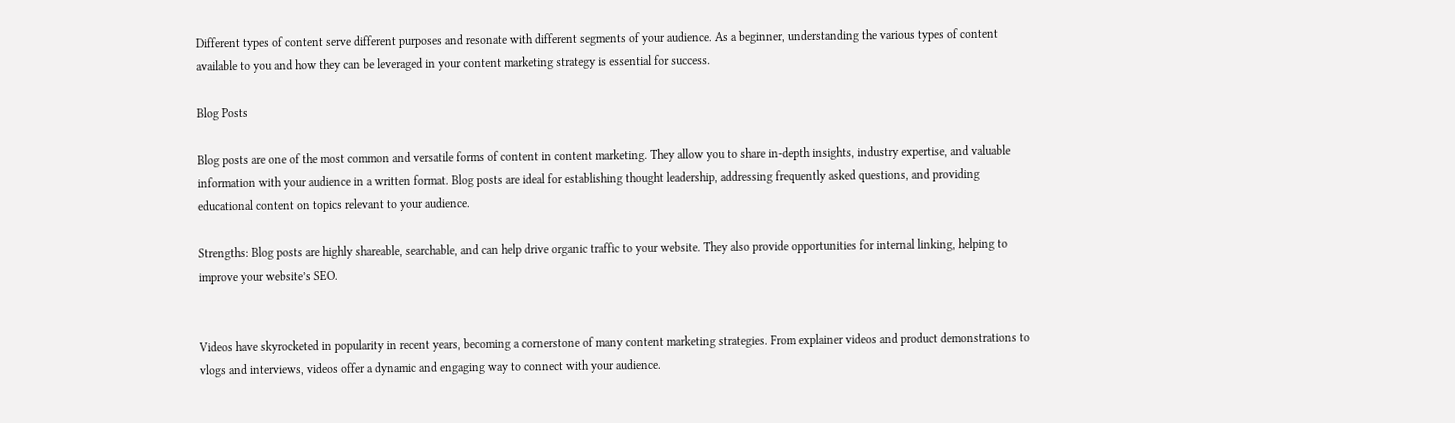Different types of content serve different purposes and resonate with different segments of your audience. As a beginner, understanding the various types of content available to you and how they can be leveraged in your content marketing strategy is essential for success.

Blog Posts

Blog posts are one of the most common and versatile forms of content in content marketing. They allow you to share in-depth insights, industry expertise, and valuable information with your audience in a written format. Blog posts are ideal for establishing thought leadership, addressing frequently asked questions, and providing educational content on topics relevant to your audience.

Strengths: Blog posts are highly shareable, searchable, and can help drive organic traffic to your website. They also provide opportunities for internal linking, helping to improve your website’s SEO.


Videos have skyrocketed in popularity in recent years, becoming a cornerstone of many content marketing strategies. From explainer videos and product demonstrations to vlogs and interviews, videos offer a dynamic and engaging way to connect with your audience.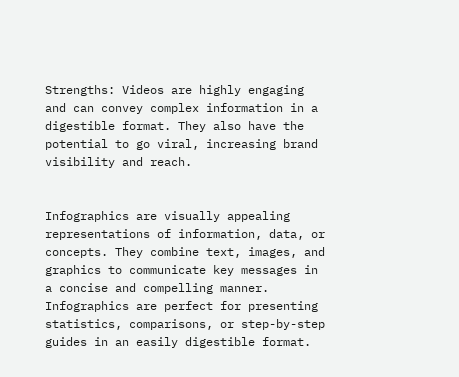Strengths: Videos are highly engaging and can convey complex information in a digestible format. They also have the potential to go viral, increasing brand visibility and reach.


Infographics are visually appealing representations of information, data, or concepts. They combine text, images, and graphics to communicate key messages in a concise and compelling manner. Infographics are perfect for presenting statistics, comparisons, or step-by-step guides in an easily digestible format.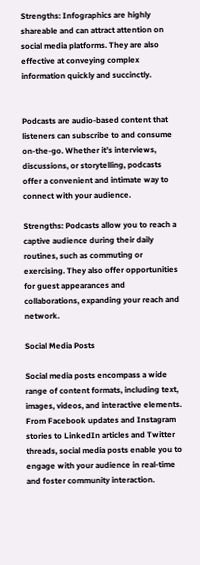Strengths: Infographics are highly shareable and can attract attention on social media platforms. They are also effective at conveying complex information quickly and succinctly.


Podcasts are audio-based content that listeners can subscribe to and consume on-the-go. Whether it’s interviews, discussions, or storytelling, podcasts offer a convenient and intimate way to connect with your audience.

Strengths: Podcasts allow you to reach a captive audience during their daily routines, such as commuting or exercising. They also offer opportunities for guest appearances and collaborations, expanding your reach and network.

Social Media Posts

Social media posts encompass a wide range of content formats, including text, images, videos, and interactive elements. From Facebook updates and Instagram stories to LinkedIn articles and Twitter threads, social media posts enable you to engage with your audience in real-time and foster community interaction.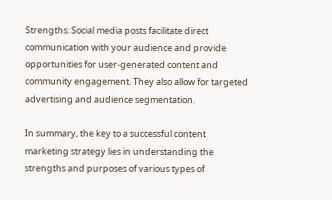Strengths: Social media posts facilitate direct communication with your audience and provide opportunities for user-generated content and community engagement. They also allow for targeted advertising and audience segmentation.

In summary, the key to a successful content marketing strategy lies in understanding the strengths and purposes of various types of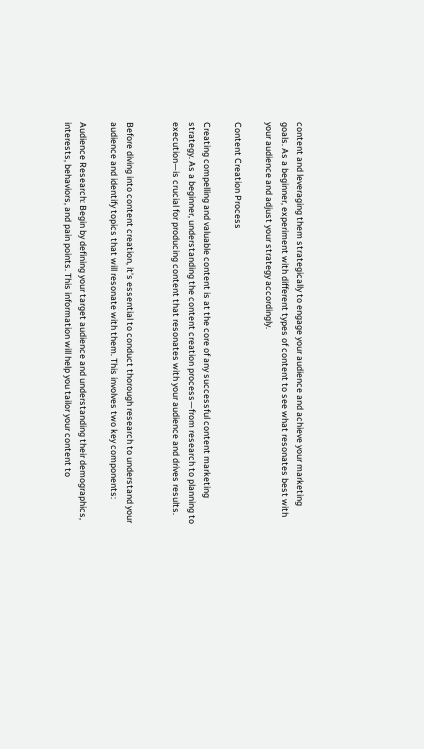content and leveraging them strategically to engage your audience and achieve your marketing goals. As a beginner, experiment with different types of content to see what resonates best with your audience and adjust your strategy accordingly.

Content Creation Process

Creating compelling and valuable content is at the core of any successful content marketing strategy. As a beginner, understanding the content creation process—from research to planning to execution—is crucial for producing content that resonates with your audience and drives results.


Before diving into content creation, it’s essential to conduct thorough research to understand your audience and identify topics that will resonate with them. This involves two key components:

Audience Research: Begin by defining your target audience and understanding their demographics, interests, behaviors, and pain points. This information will help you tailor your content to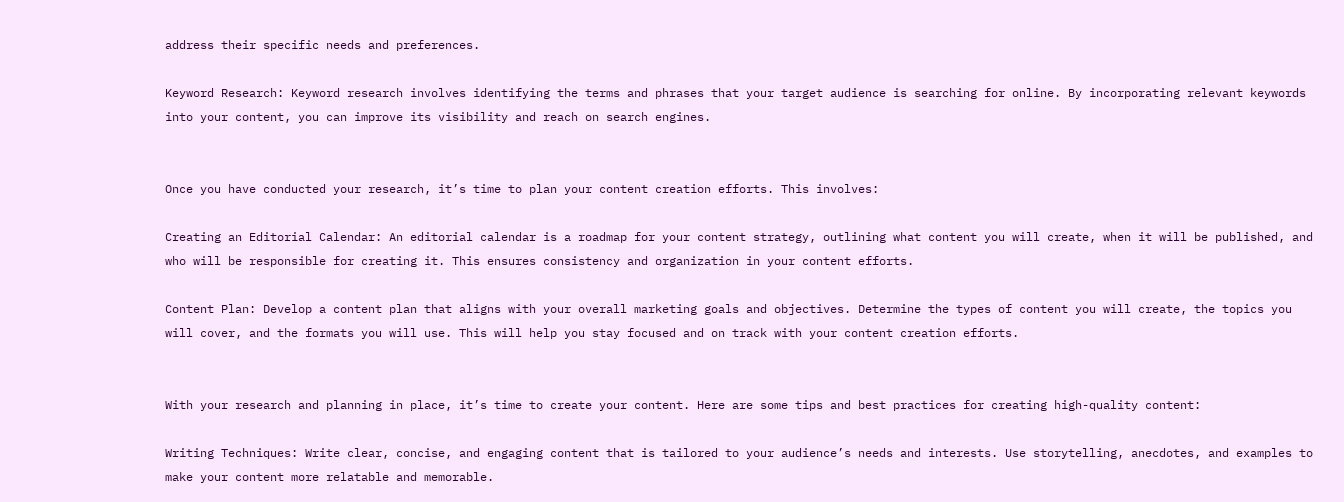address their specific needs and preferences.

Keyword Research: Keyword research involves identifying the terms and phrases that your target audience is searching for online. By incorporating relevant keywords into your content, you can improve its visibility and reach on search engines.


Once you have conducted your research, it’s time to plan your content creation efforts. This involves:

Creating an Editorial Calendar: An editorial calendar is a roadmap for your content strategy, outlining what content you will create, when it will be published, and who will be responsible for creating it. This ensures consistency and organization in your content efforts.

Content Plan: Develop a content plan that aligns with your overall marketing goals and objectives. Determine the types of content you will create, the topics you will cover, and the formats you will use. This will help you stay focused and on track with your content creation efforts.


With your research and planning in place, it’s time to create your content. Here are some tips and best practices for creating high-quality content:

Writing Techniques: Write clear, concise, and engaging content that is tailored to your audience’s needs and interests. Use storytelling, anecdotes, and examples to make your content more relatable and memorable.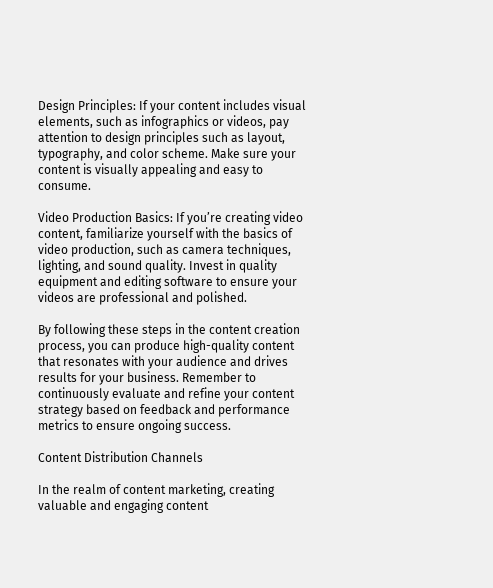Design Principles: If your content includes visual elements, such as infographics or videos, pay attention to design principles such as layout, typography, and color scheme. Make sure your content is visually appealing and easy to consume.

Video Production Basics: If you’re creating video content, familiarize yourself with the basics of video production, such as camera techniques, lighting, and sound quality. Invest in quality equipment and editing software to ensure your videos are professional and polished.

By following these steps in the content creation process, you can produce high-quality content that resonates with your audience and drives results for your business. Remember to continuously evaluate and refine your content strategy based on feedback and performance metrics to ensure ongoing success.

Content Distribution Channels

In the realm of content marketing, creating valuable and engaging content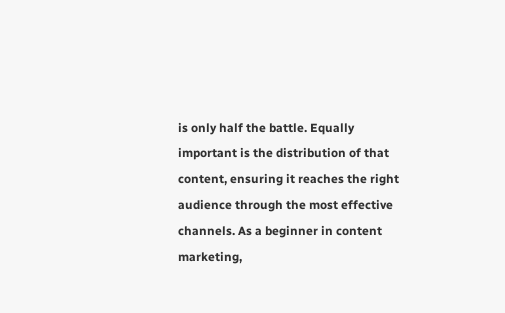is only half the battle. Equally important is the distribution of that content, ensuring it reaches the right audience through the most effective channels. As a beginner in content marketing,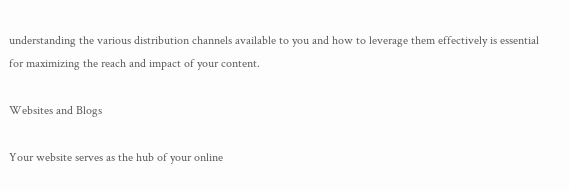understanding the various distribution channels available to you and how to leverage them effectively is essential for maximizing the reach and impact of your content.

Websites and Blogs

Your website serves as the hub of your online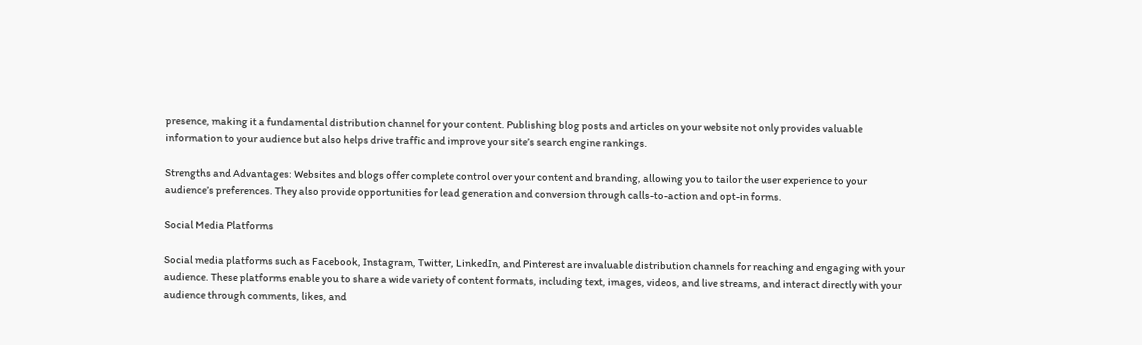presence, making it a fundamental distribution channel for your content. Publishing blog posts and articles on your website not only provides valuable information to your audience but also helps drive traffic and improve your site’s search engine rankings.

Strengths and Advantages: Websites and blogs offer complete control over your content and branding, allowing you to tailor the user experience to your audience’s preferences. They also provide opportunities for lead generation and conversion through calls-to-action and opt-in forms.

Social Media Platforms

Social media platforms such as Facebook, Instagram, Twitter, LinkedIn, and Pinterest are invaluable distribution channels for reaching and engaging with your audience. These platforms enable you to share a wide variety of content formats, including text, images, videos, and live streams, and interact directly with your audience through comments, likes, and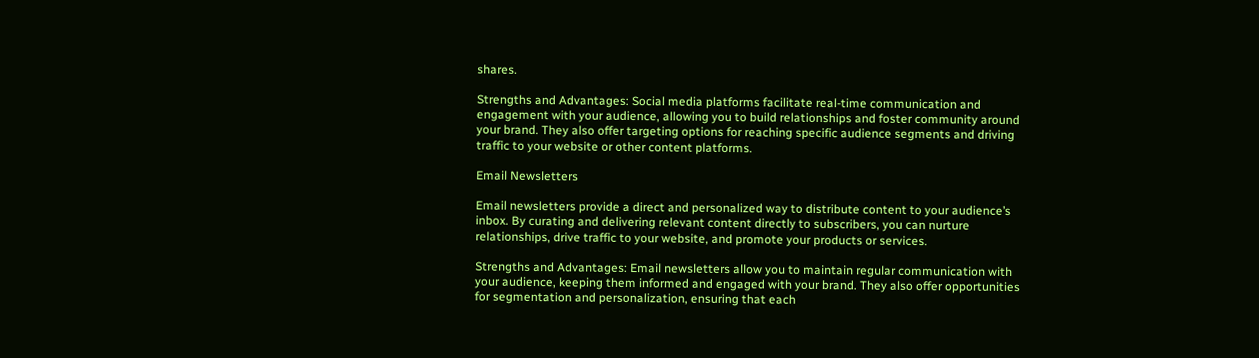shares.

Strengths and Advantages: Social media platforms facilitate real-time communication and engagement with your audience, allowing you to build relationships and foster community around your brand. They also offer targeting options for reaching specific audience segments and driving traffic to your website or other content platforms.

Email Newsletters

Email newsletters provide a direct and personalized way to distribute content to your audience’s inbox. By curating and delivering relevant content directly to subscribers, you can nurture relationships, drive traffic to your website, and promote your products or services.

Strengths and Advantages: Email newsletters allow you to maintain regular communication with your audience, keeping them informed and engaged with your brand. They also offer opportunities for segmentation and personalization, ensuring that each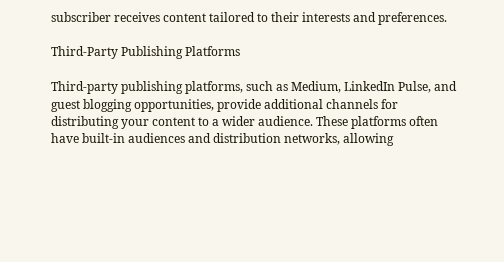subscriber receives content tailored to their interests and preferences.

Third-Party Publishing Platforms

Third-party publishing platforms, such as Medium, LinkedIn Pulse, and guest blogging opportunities, provide additional channels for distributing your content to a wider audience. These platforms often have built-in audiences and distribution networks, allowing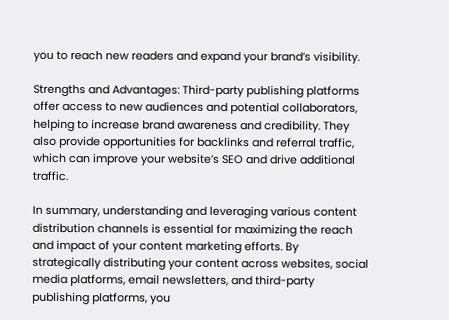you to reach new readers and expand your brand’s visibility.

Strengths and Advantages: Third-party publishing platforms offer access to new audiences and potential collaborators, helping to increase brand awareness and credibility. They also provide opportunities for backlinks and referral traffic, which can improve your website’s SEO and drive additional traffic.

In summary, understanding and leveraging various content distribution channels is essential for maximizing the reach and impact of your content marketing efforts. By strategically distributing your content across websites, social media platforms, email newsletters, and third-party publishing platforms, you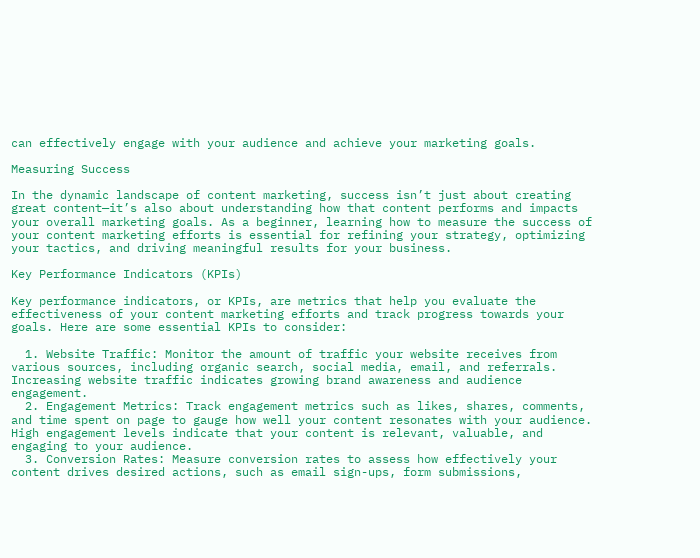can effectively engage with your audience and achieve your marketing goals.

Measuring Success

In the dynamic landscape of content marketing, success isn’t just about creating great content—it’s also about understanding how that content performs and impacts your overall marketing goals. As a beginner, learning how to measure the success of your content marketing efforts is essential for refining your strategy, optimizing your tactics, and driving meaningful results for your business.

Key Performance Indicators (KPIs)

Key performance indicators, or KPIs, are metrics that help you evaluate the effectiveness of your content marketing efforts and track progress towards your goals. Here are some essential KPIs to consider:

  1. Website Traffic: Monitor the amount of traffic your website receives from various sources, including organic search, social media, email, and referrals. Increasing website traffic indicates growing brand awareness and audience engagement.
  2. Engagement Metrics: Track engagement metrics such as likes, shares, comments, and time spent on page to gauge how well your content resonates with your audience. High engagement levels indicate that your content is relevant, valuable, and engaging to your audience.
  3. Conversion Rates: Measure conversion rates to assess how effectively your content drives desired actions, such as email sign-ups, form submissions,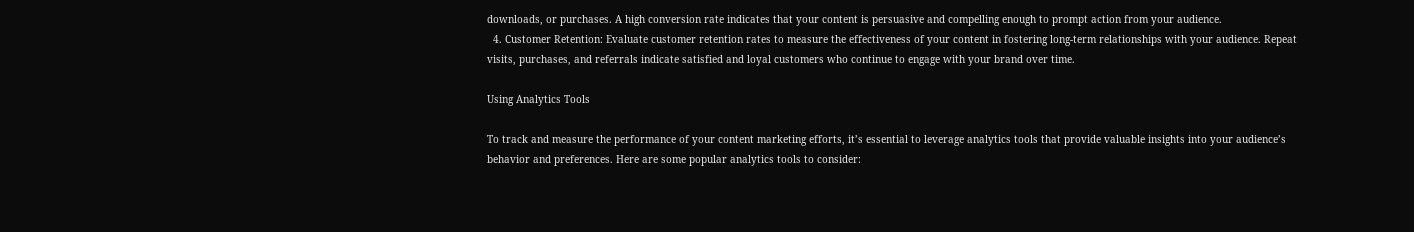downloads, or purchases. A high conversion rate indicates that your content is persuasive and compelling enough to prompt action from your audience.
  4. Customer Retention: Evaluate customer retention rates to measure the effectiveness of your content in fostering long-term relationships with your audience. Repeat visits, purchases, and referrals indicate satisfied and loyal customers who continue to engage with your brand over time.

Using Analytics Tools

To track and measure the performance of your content marketing efforts, it’s essential to leverage analytics tools that provide valuable insights into your audience’s behavior and preferences. Here are some popular analytics tools to consider: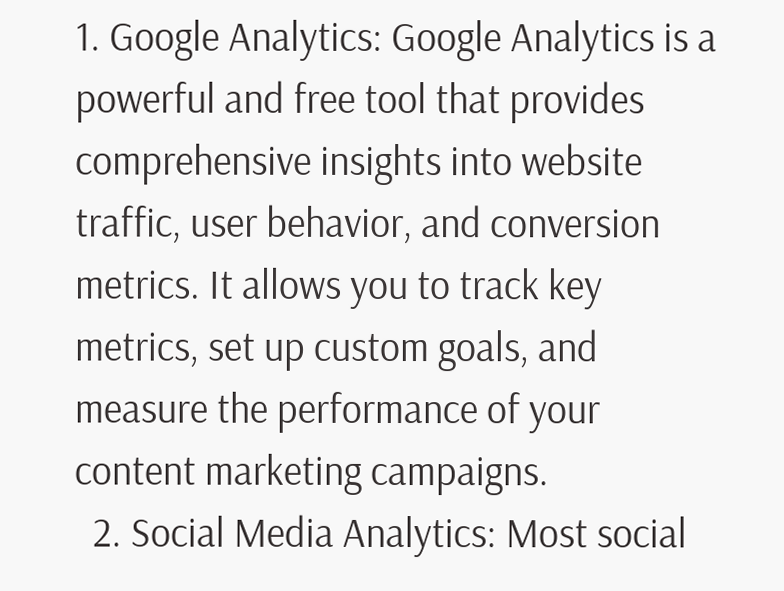1. Google Analytics: Google Analytics is a powerful and free tool that provides comprehensive insights into website traffic, user behavior, and conversion metrics. It allows you to track key metrics, set up custom goals, and measure the performance of your content marketing campaigns.
  2. Social Media Analytics: Most social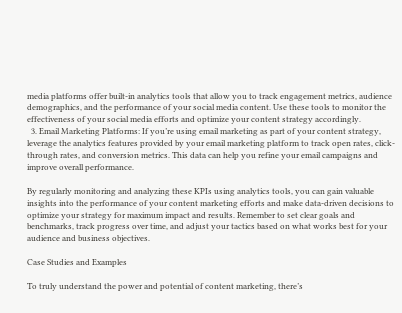media platforms offer built-in analytics tools that allow you to track engagement metrics, audience demographics, and the performance of your social media content. Use these tools to monitor the effectiveness of your social media efforts and optimize your content strategy accordingly.
  3. Email Marketing Platforms: If you’re using email marketing as part of your content strategy, leverage the analytics features provided by your email marketing platform to track open rates, click-through rates, and conversion metrics. This data can help you refine your email campaigns and improve overall performance.

By regularly monitoring and analyzing these KPIs using analytics tools, you can gain valuable insights into the performance of your content marketing efforts and make data-driven decisions to optimize your strategy for maximum impact and results. Remember to set clear goals and benchmarks, track progress over time, and adjust your tactics based on what works best for your audience and business objectives.

Case Studies and Examples

To truly understand the power and potential of content marketing, there’s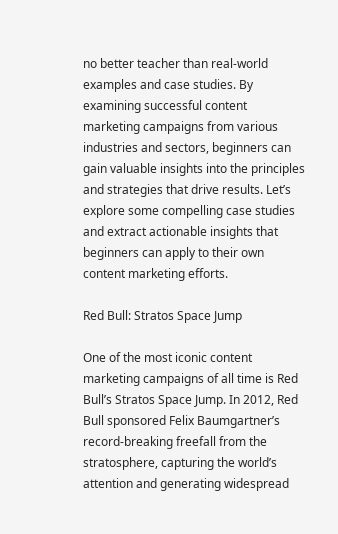no better teacher than real-world examples and case studies. By examining successful content marketing campaigns from various industries and sectors, beginners can gain valuable insights into the principles and strategies that drive results. Let’s explore some compelling case studies and extract actionable insights that beginners can apply to their own content marketing efforts.

Red Bull: Stratos Space Jump

One of the most iconic content marketing campaigns of all time is Red Bull’s Stratos Space Jump. In 2012, Red Bull sponsored Felix Baumgartner’s record-breaking freefall from the stratosphere, capturing the world’s attention and generating widespread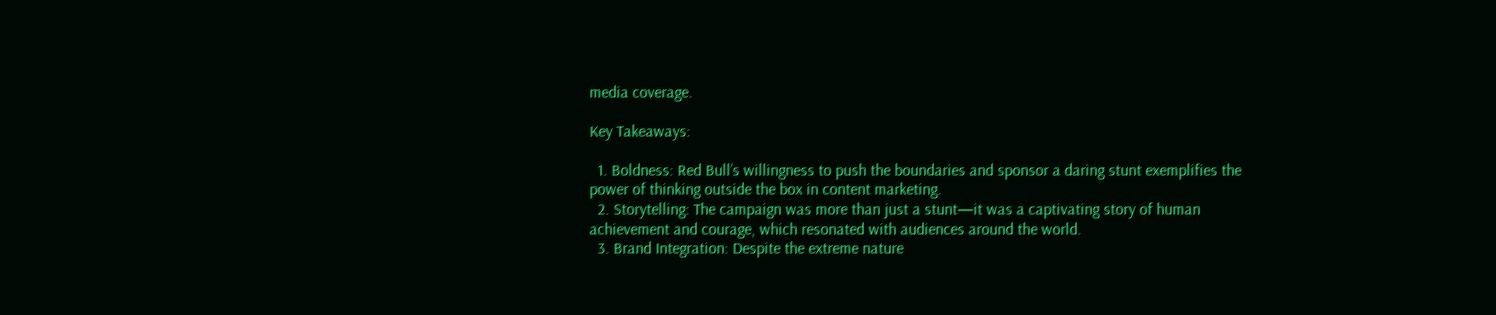media coverage.

Key Takeaways:

  1. Boldness: Red Bull’s willingness to push the boundaries and sponsor a daring stunt exemplifies the power of thinking outside the box in content marketing.
  2. Storytelling: The campaign was more than just a stunt—it was a captivating story of human achievement and courage, which resonated with audiences around the world.
  3. Brand Integration: Despite the extreme nature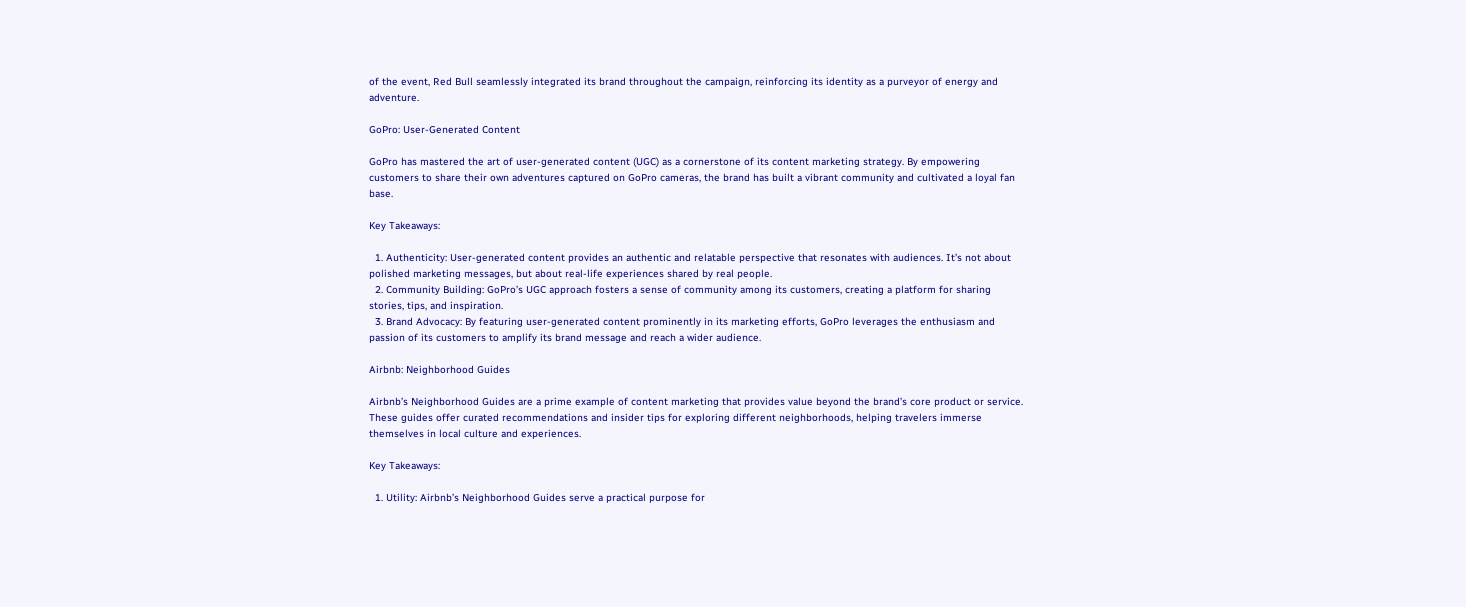of the event, Red Bull seamlessly integrated its brand throughout the campaign, reinforcing its identity as a purveyor of energy and adventure.

GoPro: User-Generated Content

GoPro has mastered the art of user-generated content (UGC) as a cornerstone of its content marketing strategy. By empowering customers to share their own adventures captured on GoPro cameras, the brand has built a vibrant community and cultivated a loyal fan base.

Key Takeaways:

  1. Authenticity: User-generated content provides an authentic and relatable perspective that resonates with audiences. It’s not about polished marketing messages, but about real-life experiences shared by real people.
  2. Community Building: GoPro’s UGC approach fosters a sense of community among its customers, creating a platform for sharing stories, tips, and inspiration.
  3. Brand Advocacy: By featuring user-generated content prominently in its marketing efforts, GoPro leverages the enthusiasm and passion of its customers to amplify its brand message and reach a wider audience.

Airbnb: Neighborhood Guides

Airbnb’s Neighborhood Guides are a prime example of content marketing that provides value beyond the brand’s core product or service. These guides offer curated recommendations and insider tips for exploring different neighborhoods, helping travelers immerse themselves in local culture and experiences.

Key Takeaways:

  1. Utility: Airbnb’s Neighborhood Guides serve a practical purpose for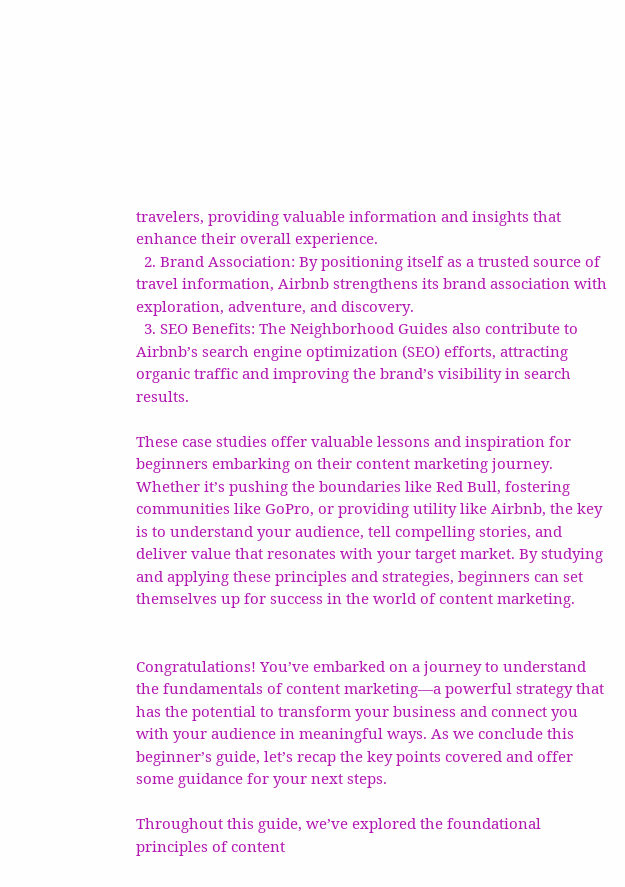travelers, providing valuable information and insights that enhance their overall experience.
  2. Brand Association: By positioning itself as a trusted source of travel information, Airbnb strengthens its brand association with exploration, adventure, and discovery.
  3. SEO Benefits: The Neighborhood Guides also contribute to Airbnb’s search engine optimization (SEO) efforts, attracting organic traffic and improving the brand’s visibility in search results.

These case studies offer valuable lessons and inspiration for beginners embarking on their content marketing journey. Whether it’s pushing the boundaries like Red Bull, fostering communities like GoPro, or providing utility like Airbnb, the key is to understand your audience, tell compelling stories, and deliver value that resonates with your target market. By studying and applying these principles and strategies, beginners can set themselves up for success in the world of content marketing.


Congratulations! You’ve embarked on a journey to understand the fundamentals of content marketing—a powerful strategy that has the potential to transform your business and connect you with your audience in meaningful ways. As we conclude this beginner’s guide, let’s recap the key points covered and offer some guidance for your next steps.

Throughout this guide, we’ve explored the foundational principles of content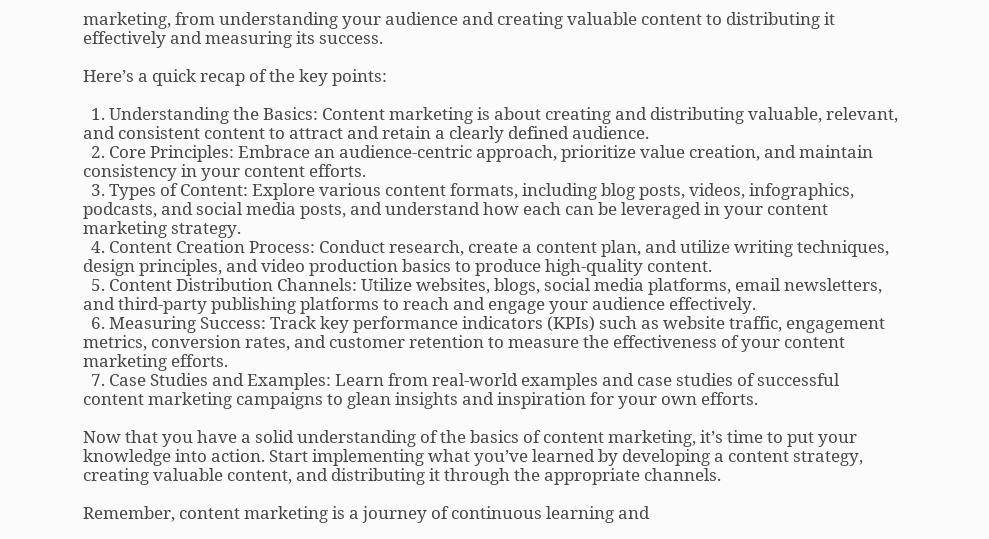marketing, from understanding your audience and creating valuable content to distributing it effectively and measuring its success.

Here’s a quick recap of the key points:

  1. Understanding the Basics: Content marketing is about creating and distributing valuable, relevant, and consistent content to attract and retain a clearly defined audience.
  2. Core Principles: Embrace an audience-centric approach, prioritize value creation, and maintain consistency in your content efforts.
  3. Types of Content: Explore various content formats, including blog posts, videos, infographics, podcasts, and social media posts, and understand how each can be leveraged in your content marketing strategy.
  4. Content Creation Process: Conduct research, create a content plan, and utilize writing techniques, design principles, and video production basics to produce high-quality content.
  5. Content Distribution Channels: Utilize websites, blogs, social media platforms, email newsletters, and third-party publishing platforms to reach and engage your audience effectively.
  6. Measuring Success: Track key performance indicators (KPIs) such as website traffic, engagement metrics, conversion rates, and customer retention to measure the effectiveness of your content marketing efforts.
  7. Case Studies and Examples: Learn from real-world examples and case studies of successful content marketing campaigns to glean insights and inspiration for your own efforts.

Now that you have a solid understanding of the basics of content marketing, it’s time to put your knowledge into action. Start implementing what you’ve learned by developing a content strategy, creating valuable content, and distributing it through the appropriate channels.

Remember, content marketing is a journey of continuous learning and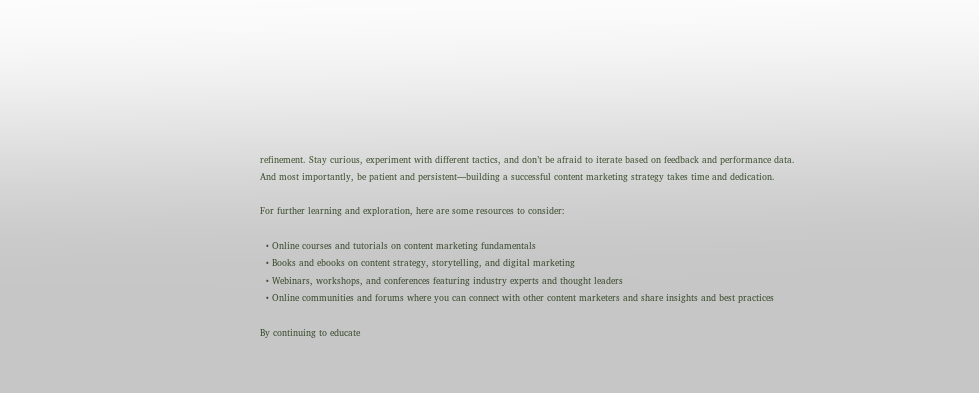refinement. Stay curious, experiment with different tactics, and don’t be afraid to iterate based on feedback and performance data. And most importantly, be patient and persistent—building a successful content marketing strategy takes time and dedication.

For further learning and exploration, here are some resources to consider:

  • Online courses and tutorials on content marketing fundamentals
  • Books and ebooks on content strategy, storytelling, and digital marketing
  • Webinars, workshops, and conferences featuring industry experts and thought leaders
  • Online communities and forums where you can connect with other content marketers and share insights and best practices

By continuing to educate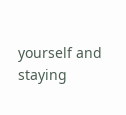yourself and staying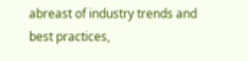abreast of industry trends and best practices,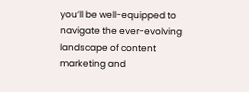you’ll be well-equipped to navigate the ever-evolving landscape of content marketing and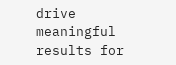drive meaningful results for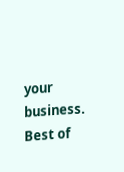your business. Best of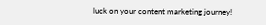luck on your content marketing journey!